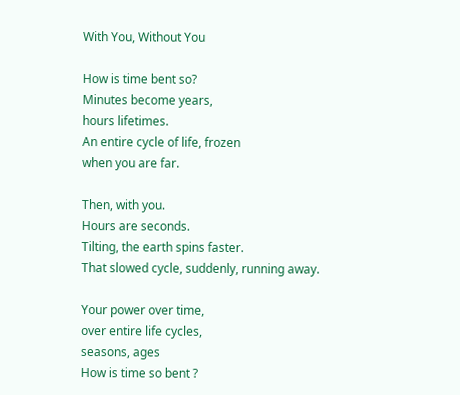With You, Without You

How is time bent so?
Minutes become years,
hours lifetimes.
An entire cycle of life, frozen
when you are far.

Then, with you.
Hours are seconds.
Tilting, the earth spins faster.
That slowed cycle, suddenly, running away.

Your power over time,
over entire life cycles,
seasons, ages
How is time so bent ?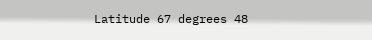Latitude 67 degrees 48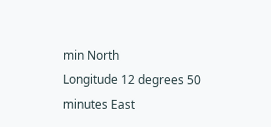min North
Longitude 12 degrees 50 minutes East